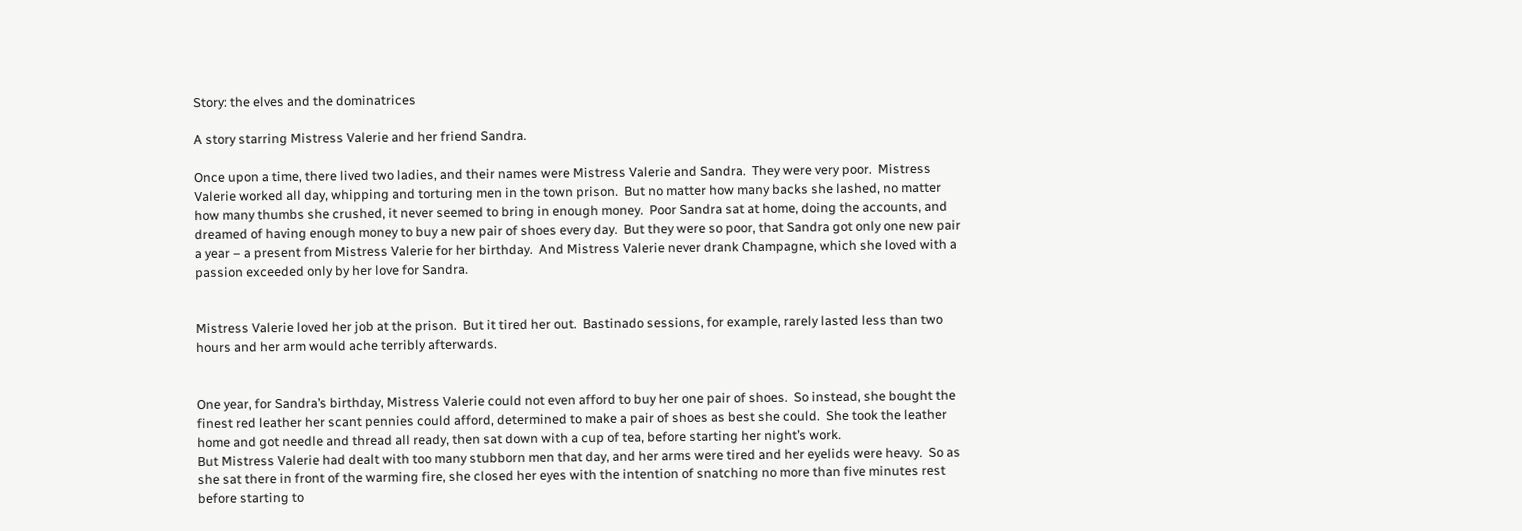Story: the elves and the dominatrices

A story starring Mistress Valerie and her friend Sandra.

Once upon a time, there lived two ladies, and their names were Mistress Valerie and Sandra.  They were very poor.  Mistress Valerie worked all day, whipping and torturing men in the town prison.  But no matter how many backs she lashed, no matter how many thumbs she crushed, it never seemed to bring in enough money.  Poor Sandra sat at home, doing the accounts, and dreamed of having enough money to buy a new pair of shoes every day.  But they were so poor, that Sandra got only one new pair a year – a present from Mistress Valerie for her birthday.  And Mistress Valerie never drank Champagne, which she loved with a passion exceeded only by her love for Sandra.


Mistress Valerie loved her job at the prison.  But it tired her out.  Bastinado sessions, for example, rarely lasted less than two hours and her arm would ache terribly afterwards.


One year, for Sandra’s birthday, Mistress Valerie could not even afford to buy her one pair of shoes.  So instead, she bought the finest red leather her scant pennies could afford, determined to make a pair of shoes as best she could.  She took the leather home and got needle and thread all ready, then sat down with a cup of tea, before starting her night’s work.
But Mistress Valerie had dealt with too many stubborn men that day, and her arms were tired and her eyelids were heavy.  So as she sat there in front of the warming fire, she closed her eyes with the intention of snatching no more than five minutes rest before starting to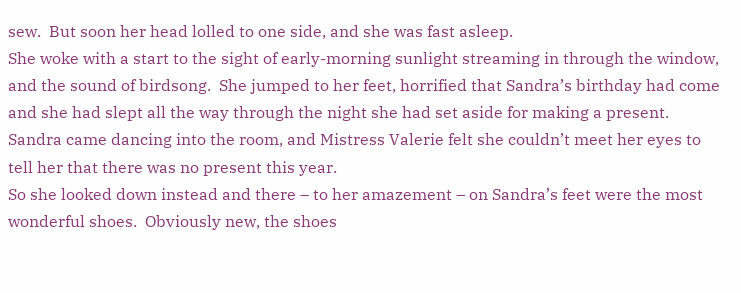sew.  But soon her head lolled to one side, and she was fast asleep.
She woke with a start to the sight of early-morning sunlight streaming in through the window, and the sound of birdsong.  She jumped to her feet, horrified that Sandra’s birthday had come and she had slept all the way through the night she had set aside for making a present.  Sandra came dancing into the room, and Mistress Valerie felt she couldn’t meet her eyes to tell her that there was no present this year.
So she looked down instead and there – to her amazement – on Sandra’s feet were the most wonderful shoes.  Obviously new, the shoes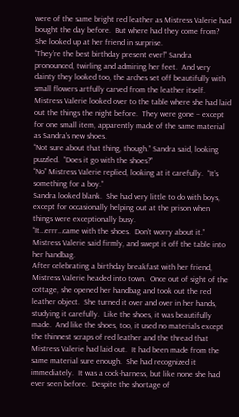were of the same bright red leather as Mistress Valerie had bought the day before.  But where had they come from?  She looked up at her friend in surprise.
“They’re the best birthday present ever!” Sandra pronounced, twirling and admiring her feet.  And very dainty they looked too, the arches set off beautifully with small flowers artfully carved from the leather itself.  Mistress Valerie looked over to the table where she had laid out the things the night before.  They were gone – except for one small item, apparently made of the same material as Sandra’s new shoes.
“Not sure about that thing, though.” Sandra said, looking puzzled.  “Does it go with the shoes?”
“No” Mistress Valerie replied, looking at it carefully.  “It’s something for a boy.”
Sandra looked blank.  She had very little to do with boys, except for occasionally helping out at the prison when things were exceptionally busy.
“It…errr…came with the shoes.  Don’t worry about it.” Mistress Valerie said firmly, and swept it off the table into her handbag.
After celebrating a birthday breakfast with her friend, Mistress Valerie headed into town.  Once out of sight of the cottage, she opened her handbag and took out the red leather object.  She turned it over and over in her hands, studying it carefully.  Like the shoes, it was beautifully made.  And like the shoes, too, it used no materials except the thinnest scraps of red leather and the thread that Mistress Valerie had laid out.  It had been made from the same material sure enough.  She had recognized it immediately.  It was a cock-harness, but like none she had ever seen before.  Despite the shortage of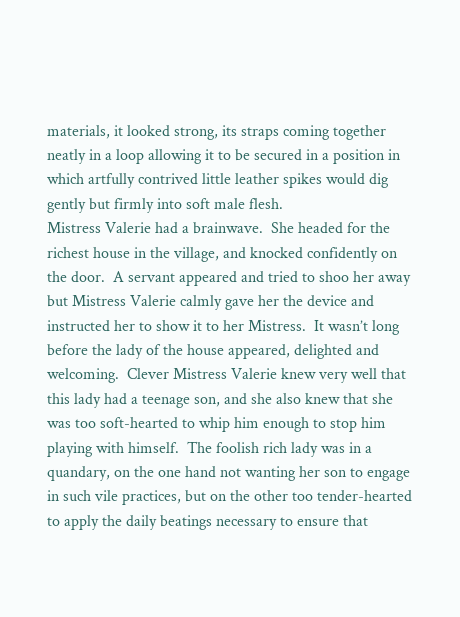materials, it looked strong, its straps coming together neatly in a loop allowing it to be secured in a position in which artfully contrived little leather spikes would dig gently but firmly into soft male flesh.
Mistress Valerie had a brainwave.  She headed for the richest house in the village, and knocked confidently on the door.  A servant appeared and tried to shoo her away but Mistress Valerie calmly gave her the device and instructed her to show it to her Mistress.  It wasn’t long before the lady of the house appeared, delighted and welcoming.  Clever Mistress Valerie knew very well that this lady had a teenage son, and she also knew that she was too soft-hearted to whip him enough to stop him playing with himself.  The foolish rich lady was in a quandary, on the one hand not wanting her son to engage in such vile practices, but on the other too tender-hearted to apply the daily beatings necessary to ensure that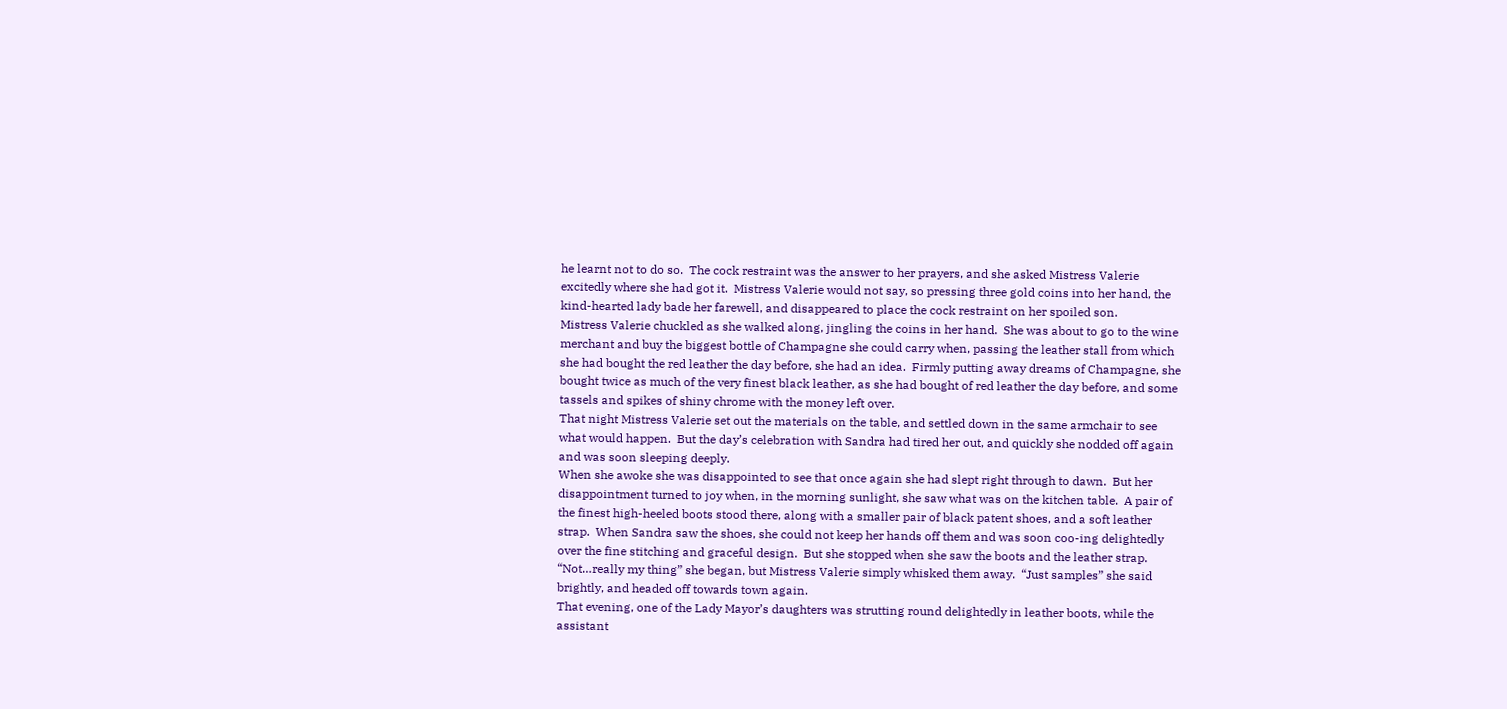he learnt not to do so.  The cock restraint was the answer to her prayers, and she asked Mistress Valerie excitedly where she had got it.  Mistress Valerie would not say, so pressing three gold coins into her hand, the kind-hearted lady bade her farewell, and disappeared to place the cock restraint on her spoiled son.
Mistress Valerie chuckled as she walked along, jingling the coins in her hand.  She was about to go to the wine merchant and buy the biggest bottle of Champagne she could carry when, passing the leather stall from which she had bought the red leather the day before, she had an idea.  Firmly putting away dreams of Champagne, she bought twice as much of the very finest black leather, as she had bought of red leather the day before, and some tassels and spikes of shiny chrome with the money left over.
That night Mistress Valerie set out the materials on the table, and settled down in the same armchair to see what would happen.  But the day’s celebration with Sandra had tired her out, and quickly she nodded off again and was soon sleeping deeply.
When she awoke she was disappointed to see that once again she had slept right through to dawn.  But her disappointment turned to joy when, in the morning sunlight, she saw what was on the kitchen table.  A pair of the finest high-heeled boots stood there, along with a smaller pair of black patent shoes, and a soft leather strap.  When Sandra saw the shoes, she could not keep her hands off them and was soon coo-ing delightedly over the fine stitching and graceful design.  But she stopped when she saw the boots and the leather strap.
“Not…really my thing” she began, but Mistress Valerie simply whisked them away.  “Just samples” she said brightly, and headed off towards town again.
That evening, one of the Lady Mayor’s daughters was strutting round delightedly in leather boots, while the assistant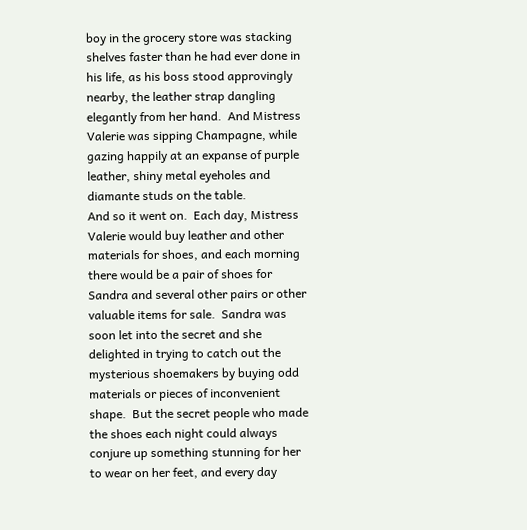boy in the grocery store was stacking shelves faster than he had ever done in his life, as his boss stood approvingly nearby, the leather strap dangling elegantly from her hand.  And Mistress Valerie was sipping Champagne, while gazing happily at an expanse of purple leather, shiny metal eyeholes and diamante studs on the table.
And so it went on.  Each day, Mistress Valerie would buy leather and other materials for shoes, and each morning there would be a pair of shoes for Sandra and several other pairs or other valuable items for sale.  Sandra was soon let into the secret and she delighted in trying to catch out the mysterious shoemakers by buying odd materials or pieces of inconvenient shape.  But the secret people who made the shoes each night could always conjure up something stunning for her to wear on her feet, and every day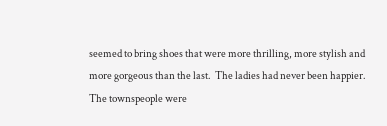seemed to bring shoes that were more thrilling, more stylish and more gorgeous than the last.  The ladies had never been happier.
The townspeople were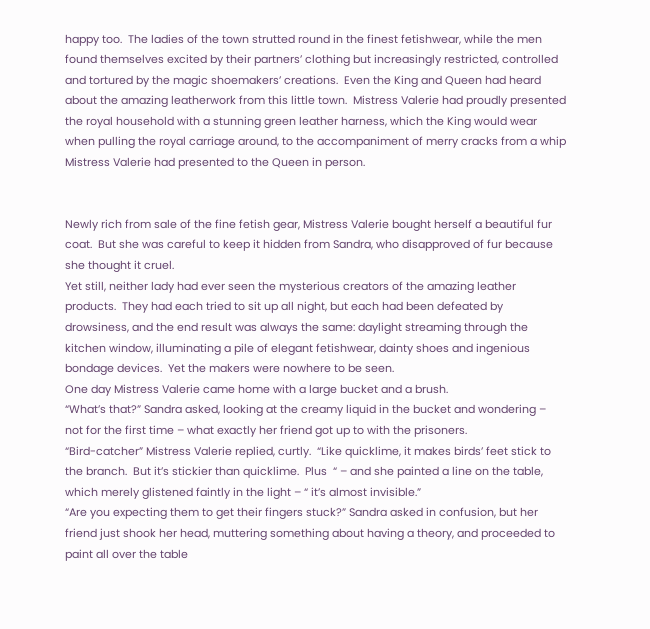happy too.  The ladies of the town strutted round in the finest fetishwear, while the men found themselves excited by their partners’ clothing but increasingly restricted, controlled and tortured by the magic shoemakers’ creations.  Even the King and Queen had heard about the amazing leatherwork from this little town.  Mistress Valerie had proudly presented the royal household with a stunning green leather harness, which the King would wear when pulling the royal carriage around, to the accompaniment of merry cracks from a whip Mistress Valerie had presented to the Queen in person.


Newly rich from sale of the fine fetish gear, Mistress Valerie bought herself a beautiful fur coat.  But she was careful to keep it hidden from Sandra, who disapproved of fur because she thought it cruel.
Yet still, neither lady had ever seen the mysterious creators of the amazing leather products.  They had each tried to sit up all night, but each had been defeated by drowsiness, and the end result was always the same: daylight streaming through the kitchen window, illuminating a pile of elegant fetishwear, dainty shoes and ingenious bondage devices.  Yet the makers were nowhere to be seen.
One day Mistress Valerie came home with a large bucket and a brush.
“What’s that?” Sandra asked, looking at the creamy liquid in the bucket and wondering – not for the first time – what exactly her friend got up to with the prisoners.
“Bird-catcher” Mistress Valerie replied, curtly.  “Like quicklime, it makes birds’ feet stick to the branch.  But it’s stickier than quicklime.  Plus  “ – and she painted a line on the table, which merely glistened faintly in the light – “ it’s almost invisible.”
“Are you expecting them to get their fingers stuck?” Sandra asked in confusion, but her friend just shook her head, muttering something about having a theory, and proceeded to paint all over the table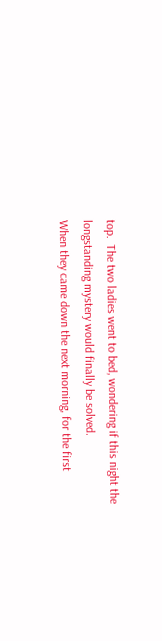top.  The two ladies went to bed, wondering if this night the longstanding mystery would finally be solved.
When they came down the next morning, for the first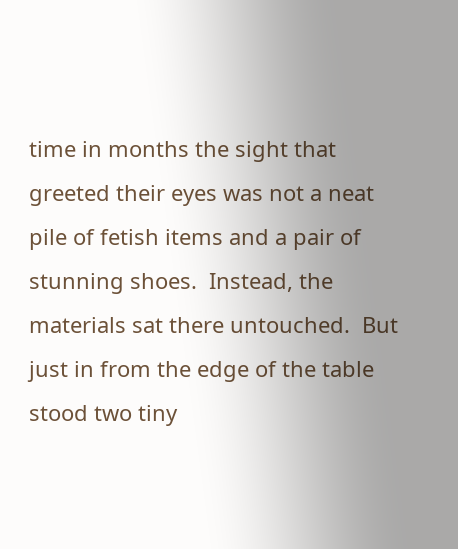time in months the sight that greeted their eyes was not a neat pile of fetish items and a pair of stunning shoes.  Instead, the materials sat there untouched.  But just in from the edge of the table stood two tiny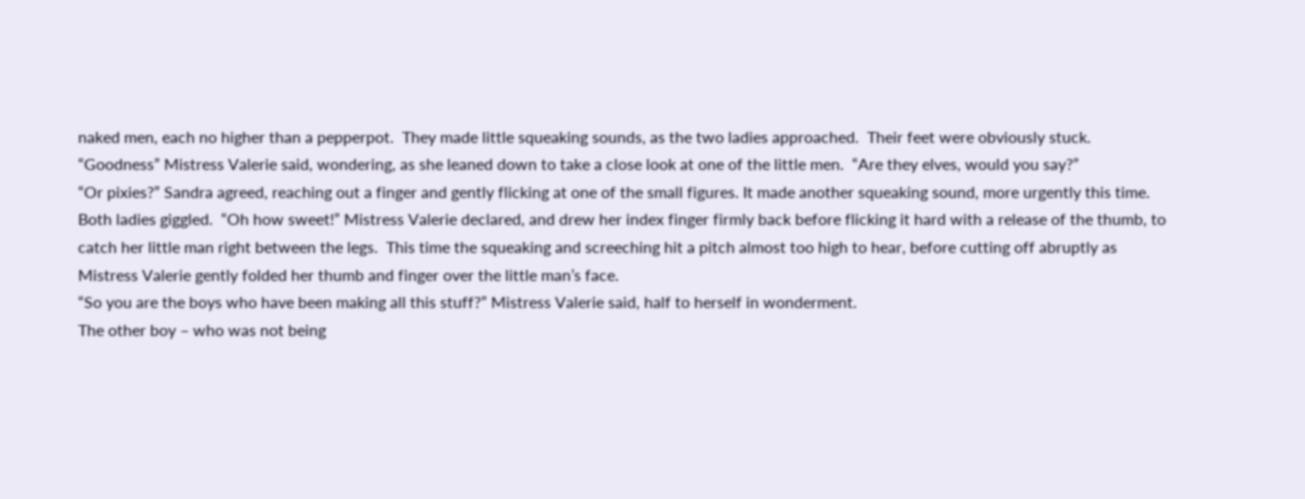naked men, each no higher than a pepperpot.  They made little squeaking sounds, as the two ladies approached.  Their feet were obviously stuck.
“Goodness” Mistress Valerie said, wondering, as she leaned down to take a close look at one of the little men.  “Are they elves, would you say?”
“Or pixies?” Sandra agreed, reaching out a finger and gently flicking at one of the small figures. It made another squeaking sound, more urgently this time.
Both ladies giggled.  “Oh how sweet!” Mistress Valerie declared, and drew her index finger firmly back before flicking it hard with a release of the thumb, to catch her little man right between the legs.  This time the squeaking and screeching hit a pitch almost too high to hear, before cutting off abruptly as Mistress Valerie gently folded her thumb and finger over the little man’s face.
“So you are the boys who have been making all this stuff?” Mistress Valerie said, half to herself in wonderment.
The other boy – who was not being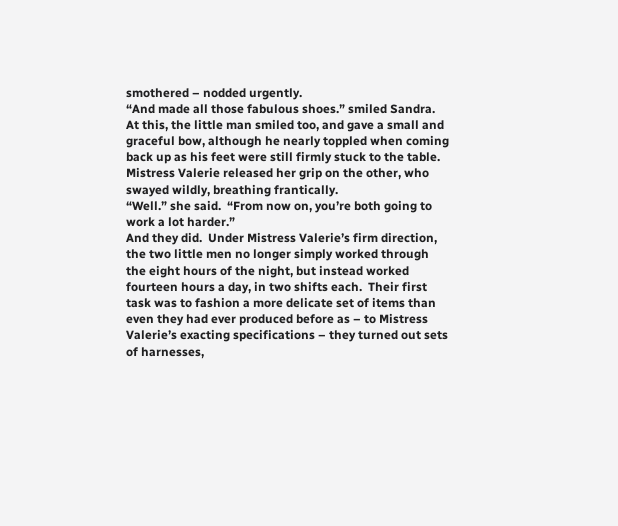smothered – nodded urgently.
“And made all those fabulous shoes.” smiled Sandra.
At this, the little man smiled too, and gave a small and graceful bow, although he nearly toppled when coming back up as his feet were still firmly stuck to the table.
Mistress Valerie released her grip on the other, who swayed wildly, breathing frantically.
“Well.” she said.  “From now on, you’re both going to work a lot harder.”
And they did.  Under Mistress Valerie’s firm direction, the two little men no longer simply worked through the eight hours of the night, but instead worked fourteen hours a day, in two shifts each.  Their first task was to fashion a more delicate set of items than even they had ever produced before as – to Mistress Valerie’s exacting specifications – they turned out sets of harnesses,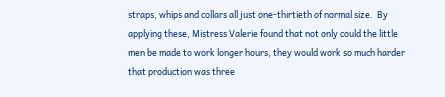straps, whips and collars all just one-thirtieth of normal size.  By applying these, Mistress Valerie found that not only could the little men be made to work longer hours, they would work so much harder that production was three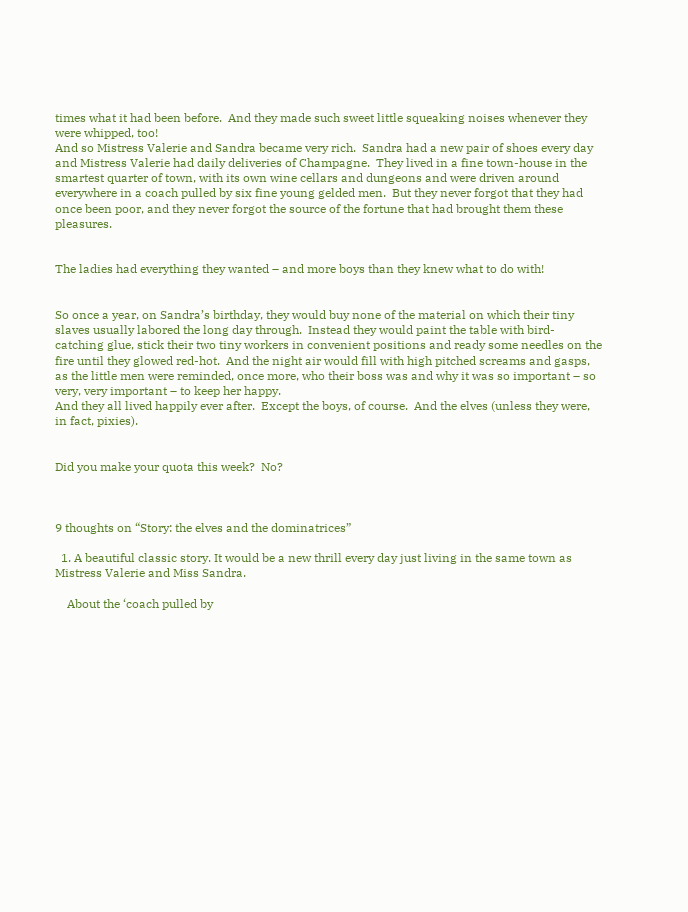times what it had been before.  And they made such sweet little squeaking noises whenever they were whipped, too!
And so Mistress Valerie and Sandra became very rich.  Sandra had a new pair of shoes every day and Mistress Valerie had daily deliveries of Champagne.  They lived in a fine town-house in the smartest quarter of town, with its own wine cellars and dungeons and were driven around everywhere in a coach pulled by six fine young gelded men.  But they never forgot that they had once been poor, and they never forgot the source of the fortune that had brought them these pleasures.


The ladies had everything they wanted – and more boys than they knew what to do with!


So once a year, on Sandra’s birthday, they would buy none of the material on which their tiny slaves usually labored the long day through.  Instead they would paint the table with bird-catching glue, stick their two tiny workers in convenient positions and ready some needles on the fire until they glowed red-hot.  And the night air would fill with high pitched screams and gasps, as the little men were reminded, once more, who their boss was and why it was so important – so very, very important – to keep her happy.
And they all lived happily ever after.  Except the boys, of course.  And the elves (unless they were, in fact, pixies).


Did you make your quota this week?  No?



9 thoughts on “Story: the elves and the dominatrices”

  1. A beautiful classic story. It would be a new thrill every day just living in the same town as Mistress Valerie and Miss Sandra.

    About the ‘coach pulled by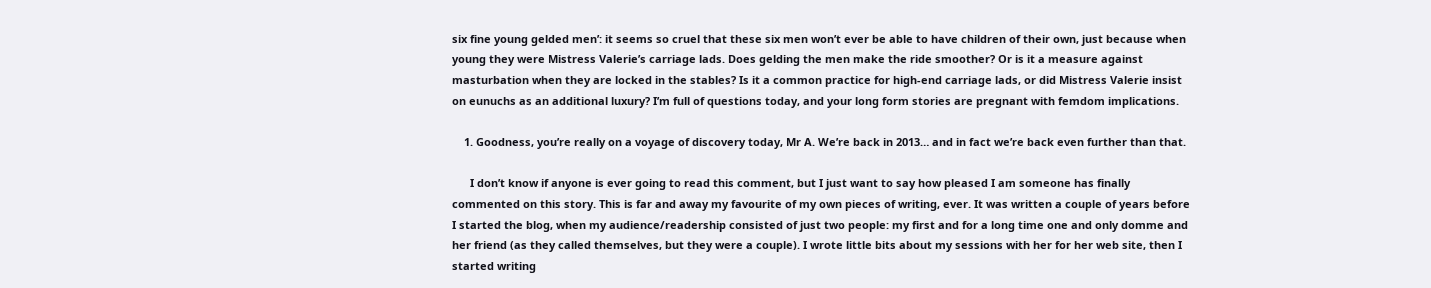six fine young gelded men’: it seems so cruel that these six men won’t ever be able to have children of their own, just because when young they were Mistress Valerie’s carriage lads. Does gelding the men make the ride smoother? Or is it a measure against masturbation when they are locked in the stables? Is it a common practice for high-end carriage lads, or did Mistress Valerie insist on eunuchs as an additional luxury? I’m full of questions today, and your long form stories are pregnant with femdom implications.

    1. Goodness, you’re really on a voyage of discovery today, Mr A. We’re back in 2013… and in fact we’re back even further than that.

      I don’t know if anyone is ever going to read this comment, but I just want to say how pleased I am someone has finally commented on this story. This is far and away my favourite of my own pieces of writing, ever. It was written a couple of years before I started the blog, when my audience/readership consisted of just two people: my first and for a long time one and only domme and her friend (as they called themselves, but they were a couple). I wrote little bits about my sessions with her for her web site, then I started writing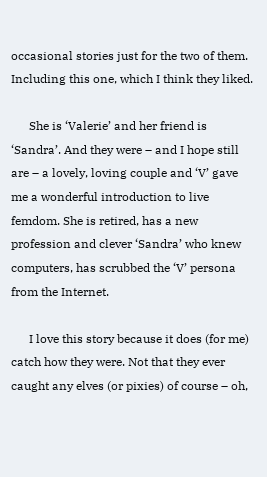occasional stories just for the two of them. Including this one, which I think they liked.

      She is ‘Valerie’ and her friend is ‘Sandra’. And they were – and I hope still are – a lovely, loving couple and ‘V’ gave me a wonderful introduction to live femdom. She is retired, has a new profession and clever ‘Sandra’ who knew computers, has scrubbed the ‘V’ persona from the Internet.

      I love this story because it does (for me) catch how they were. Not that they ever caught any elves (or pixies) of course – oh,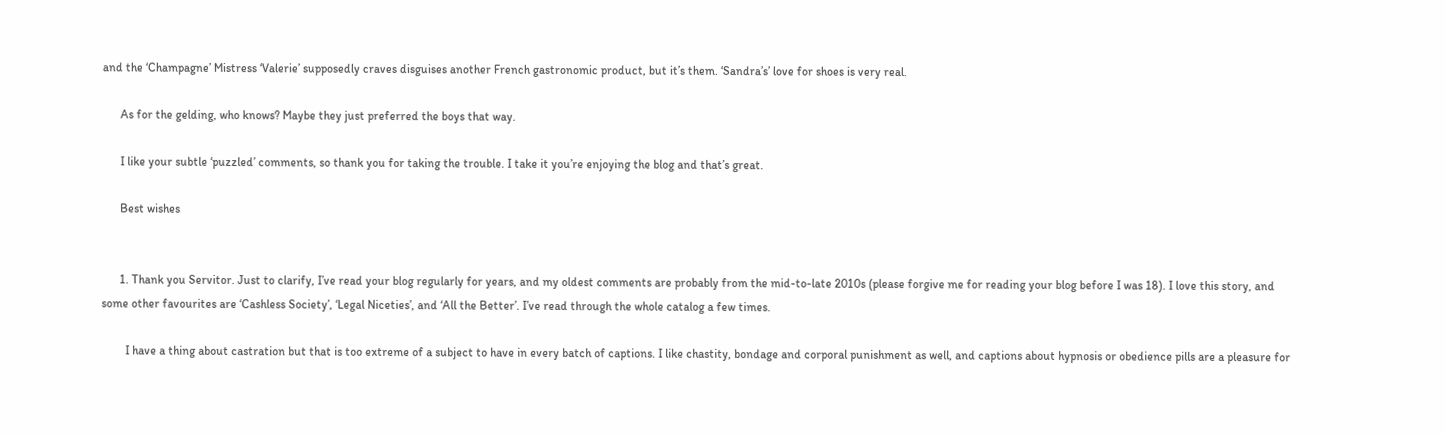and the ‘Champagne’ Mistress ‘Valerie’ supposedly craves disguises another French gastronomic product, but it’s them. ‘Sandra’s’ love for shoes is very real.

      As for the gelding, who knows? Maybe they just preferred the boys that way.

      I like your subtle ‘puzzled’ comments, so thank you for taking the trouble. I take it you’re enjoying the blog and that’s great.

      Best wishes


      1. Thank you Servitor. Just to clarify, I’ve read your blog regularly for years, and my oldest comments are probably from the mid-to-late 2010s (please forgive me for reading your blog before I was 18). I love this story, and some other favourites are ‘Cashless Society’, ‘Legal Niceties’, and ‘All the Better’. I’ve read through the whole catalog a few times.

        I have a thing about castration but that is too extreme of a subject to have in every batch of captions. I like chastity, bondage and corporal punishment as well, and captions about hypnosis or obedience pills are a pleasure for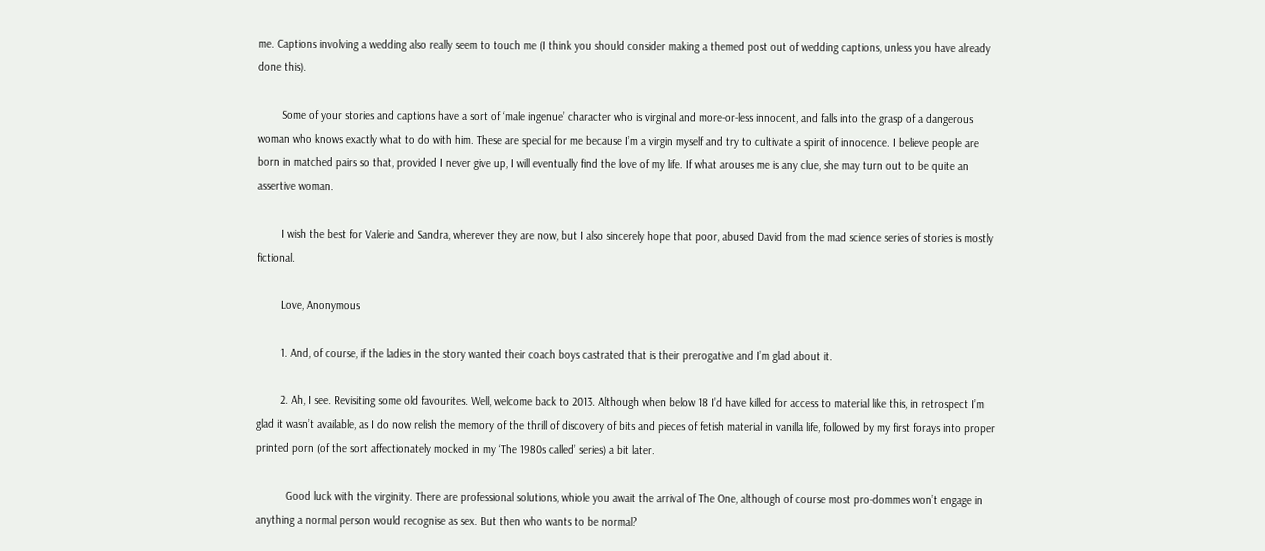me. Captions involving a wedding also really seem to touch me (I think you should consider making a themed post out of wedding captions, unless you have already done this).

        Some of your stories and captions have a sort of ‘male ingenue’ character who is virginal and more-or-less innocent, and falls into the grasp of a dangerous woman who knows exactly what to do with him. These are special for me because I’m a virgin myself and try to cultivate a spirit of innocence. I believe people are born in matched pairs so that, provided I never give up, I will eventually find the love of my life. If what arouses me is any clue, she may turn out to be quite an assertive woman.

        I wish the best for Valerie and Sandra, wherever they are now, but I also sincerely hope that poor, abused David from the mad science series of stories is mostly fictional.

        Love, Anonymous

        1. And, of course, if the ladies in the story wanted their coach boys castrated that is their prerogative and I’m glad about it.

        2. Ah, I see. Revisiting some old favourites. Well, welcome back to 2013. Although when below 18 I’d have killed for access to material like this, in retrospect I’m glad it wasn’t available, as I do now relish the memory of the thrill of discovery of bits and pieces of fetish material in vanilla life, followed by my first forays into proper printed porn (of the sort affectionately mocked in my ‘The 1980s called’ series) a bit later.

          Good luck with the virginity. There are professional solutions, whiole you await the arrival of The One, although of course most pro-dommes won’t engage in anything a normal person would recognise as sex. But then who wants to be normal?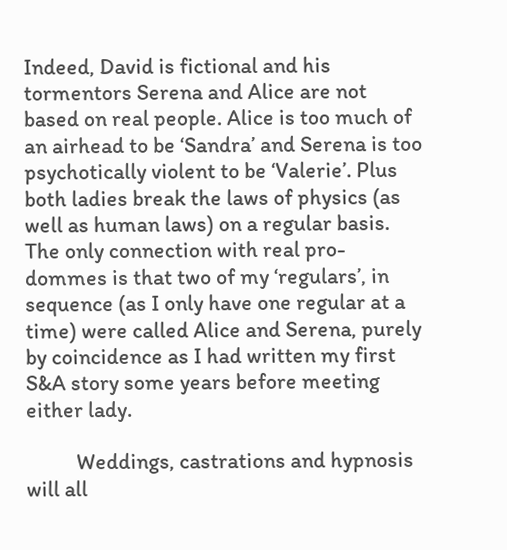Indeed, David is fictional and his tormentors Serena and Alice are not based on real people. Alice is too much of an airhead to be ‘Sandra’ and Serena is too psychotically violent to be ‘Valerie’. Plus both ladies break the laws of physics (as well as human laws) on a regular basis. The only connection with real pro-dommes is that two of my ‘regulars’, in sequence (as I only have one regular at a time) were called Alice and Serena, purely by coincidence as I had written my first S&A story some years before meeting either lady.

          Weddings, castrations and hypnosis will all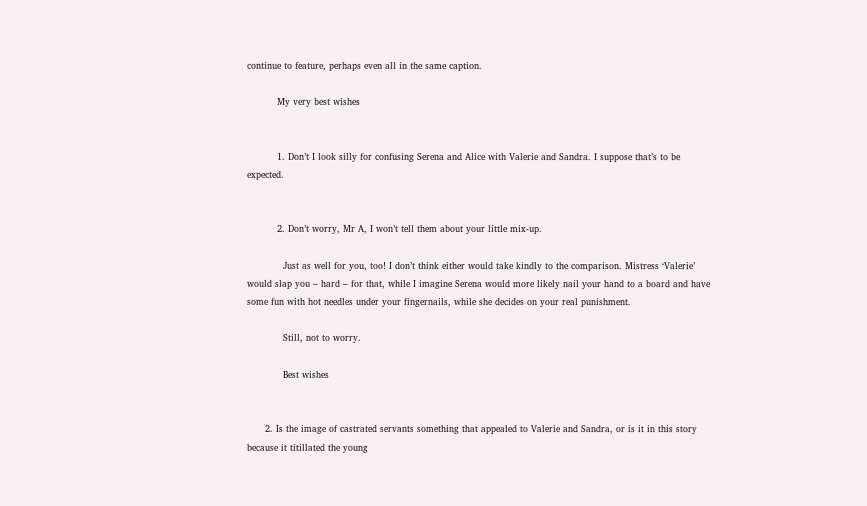continue to feature, perhaps even all in the same caption.

          My very best wishes


          1. Don’t I look silly for confusing Serena and Alice with Valerie and Sandra. I suppose that’s to be expected.


          2. Don’t worry, Mr A, I won’t tell them about your little mix-up.

            Just as well for you, too! I don’t think either would take kindly to the comparison. Mistress ‘Valerie’ would slap you – hard – for that, while I imagine Serena would more likely nail your hand to a board and have some fun with hot needles under your fingernails, while she decides on your real punishment.

            Still, not to worry.

            Best wishes


      2. Is the image of castrated servants something that appealed to Valerie and Sandra, or is it in this story because it titillated the young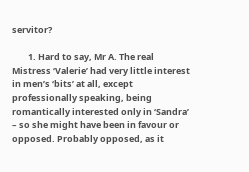servitor?

        1. Hard to say, Mr A. The real Mistress ‘Valerie’ had very little interest in men’s ‘bits’ at all, except professionally speaking, being romantically interested only in ‘Sandra’ – so she might have been in favour or opposed. Probably opposed, as it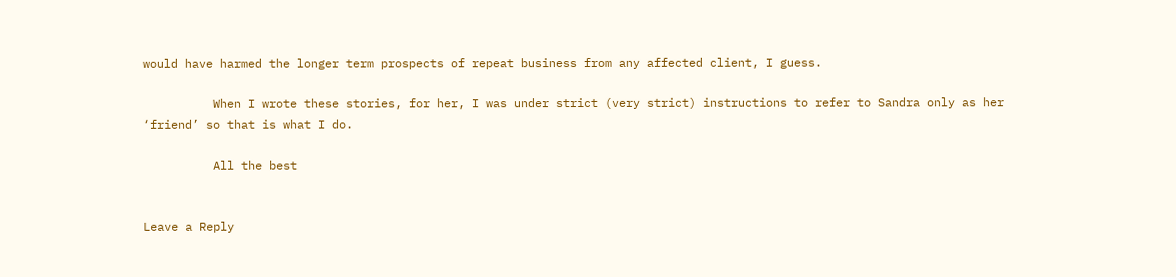would have harmed the longer term prospects of repeat business from any affected client, I guess.

          When I wrote these stories, for her, I was under strict (very strict) instructions to refer to Sandra only as her ‘friend’ so that is what I do.

          All the best


Leave a Reply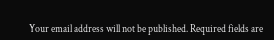Your email address will not be published. Required fields are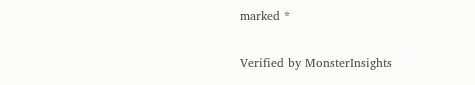marked *

Verified by MonsterInsights